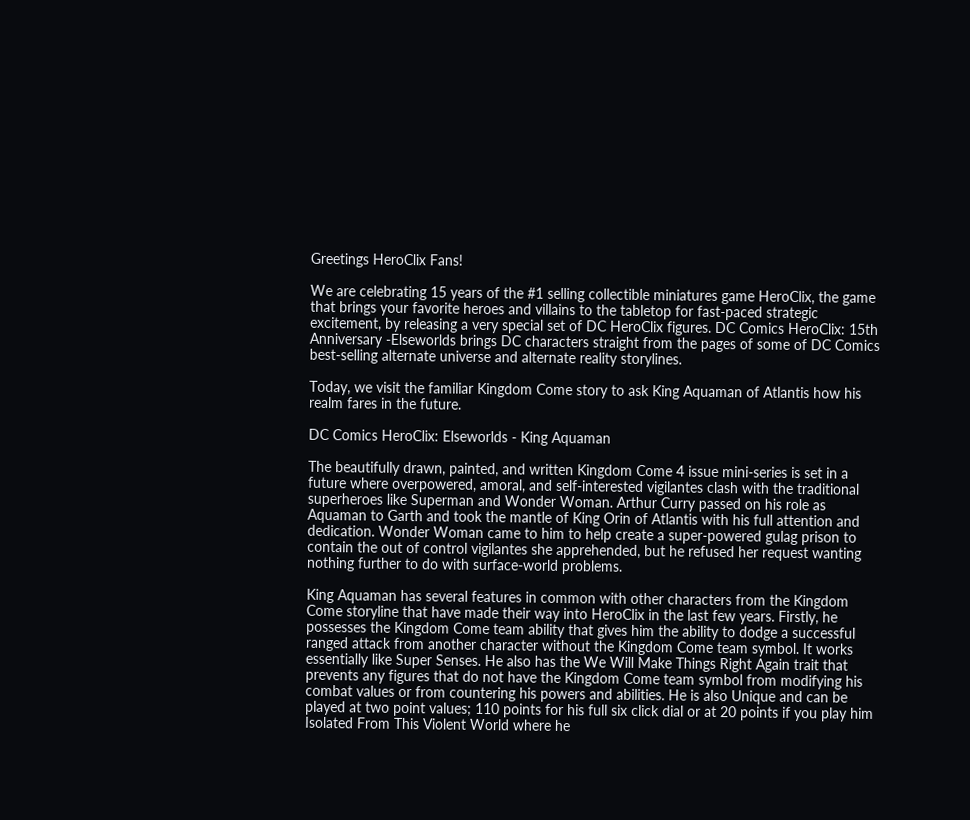Greetings HeroClix Fans!

We are celebrating 15 years of the #1 selling collectible miniatures game HeroClix, the game that brings your favorite heroes and villains to the tabletop for fast-paced strategic excitement, by releasing a very special set of DC HeroClix figures. DC Comics HeroClix: 15th Anniversary -Elseworlds brings DC characters straight from the pages of some of DC Comics best-selling alternate universe and alternate reality storylines.

Today, we visit the familiar Kingdom Come story to ask King Aquaman of Atlantis how his realm fares in the future.

DC Comics HeroClix: Elseworlds - King Aquaman

The beautifully drawn, painted, and written Kingdom Come 4 issue mini-series is set in a future where overpowered, amoral, and self-interested vigilantes clash with the traditional superheroes like Superman and Wonder Woman. Arthur Curry passed on his role as Aquaman to Garth and took the mantle of King Orin of Atlantis with his full attention and dedication. Wonder Woman came to him to help create a super-powered gulag prison to contain the out of control vigilantes she apprehended, but he refused her request wanting nothing further to do with surface-world problems.

King Aquaman has several features in common with other characters from the Kingdom Come storyline that have made their way into HeroClix in the last few years. Firstly, he possesses the Kingdom Come team ability that gives him the ability to dodge a successful ranged attack from another character without the Kingdom Come team symbol. It works essentially like Super Senses. He also has the We Will Make Things Right Again trait that prevents any figures that do not have the Kingdom Come team symbol from modifying his combat values or from countering his powers and abilities. He is also Unique and can be played at two point values; 110 points for his full six click dial or at 20 points if you play him Isolated From This Violent World where he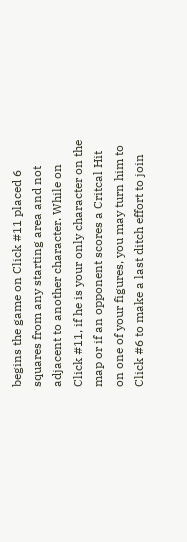begins the game on Click #11 placed 6 squares from any starting area and not adjacent to another character. While on Click #11, if he is your only character on the map or if an opponent scores a Critcal Hit on one of your figures, you may turn him to Click #6 to make a last ditch effort to join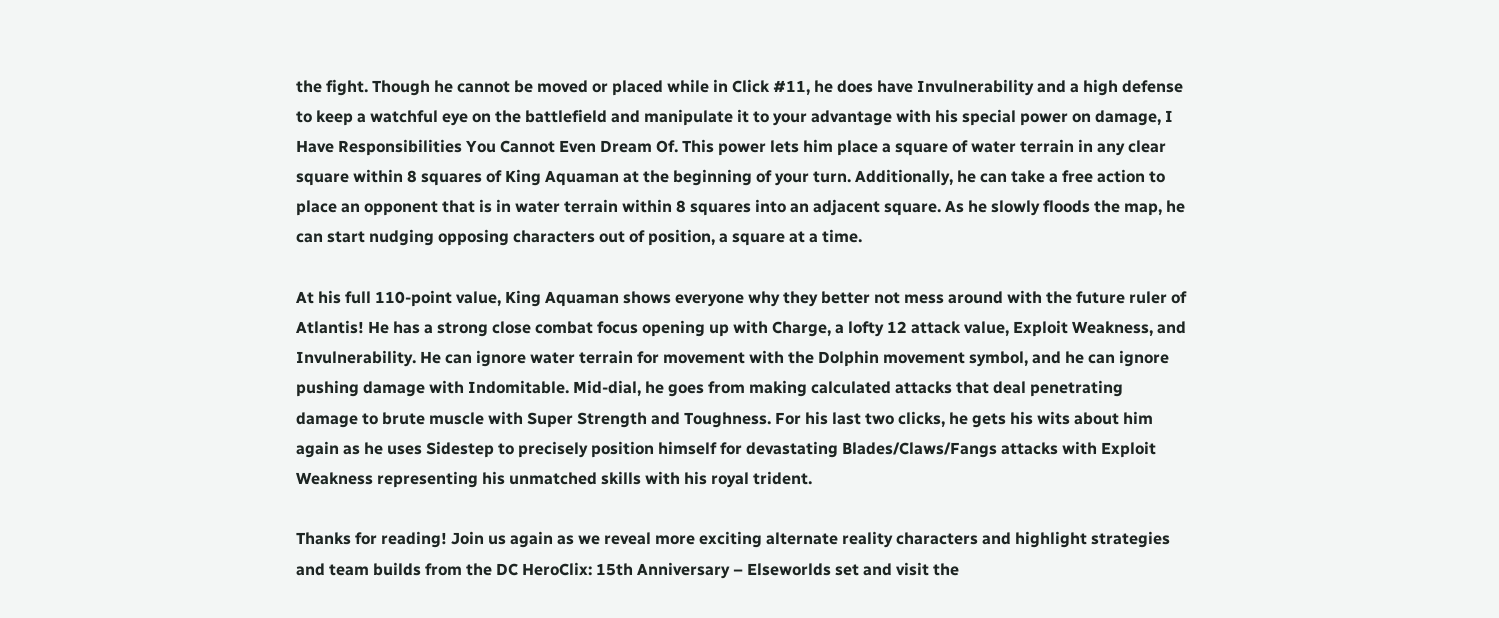the fight. Though he cannot be moved or placed while in Click #11, he does have Invulnerability and a high defense to keep a watchful eye on the battlefield and manipulate it to your advantage with his special power on damage, I Have Responsibilities You Cannot Even Dream Of. This power lets him place a square of water terrain in any clear square within 8 squares of King Aquaman at the beginning of your turn. Additionally, he can take a free action to place an opponent that is in water terrain within 8 squares into an adjacent square. As he slowly floods the map, he can start nudging opposing characters out of position, a square at a time.

At his full 110-point value, King Aquaman shows everyone why they better not mess around with the future ruler of Atlantis! He has a strong close combat focus opening up with Charge, a lofty 12 attack value, Exploit Weakness, and Invulnerability. He can ignore water terrain for movement with the Dolphin movement symbol, and he can ignore pushing damage with Indomitable. Mid-dial, he goes from making calculated attacks that deal penetrating damage to brute muscle with Super Strength and Toughness. For his last two clicks, he gets his wits about him again as he uses Sidestep to precisely position himself for devastating Blades/Claws/Fangs attacks with Exploit Weakness representing his unmatched skills with his royal trident.

Thanks for reading! Join us again as we reveal more exciting alternate reality characters and highlight strategies and team builds from the DC HeroClix: 15th Anniversary – Elseworlds set and visit the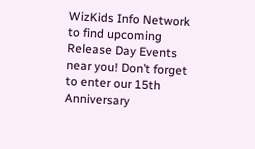WizKids Info Network to find upcoming Release Day Events near you! Don’t forget to enter our 15th Anniversary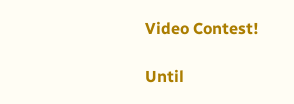Video Contest!

Until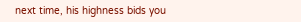next time, his highness bids you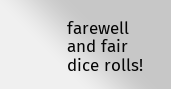farewell and fair dice rolls!